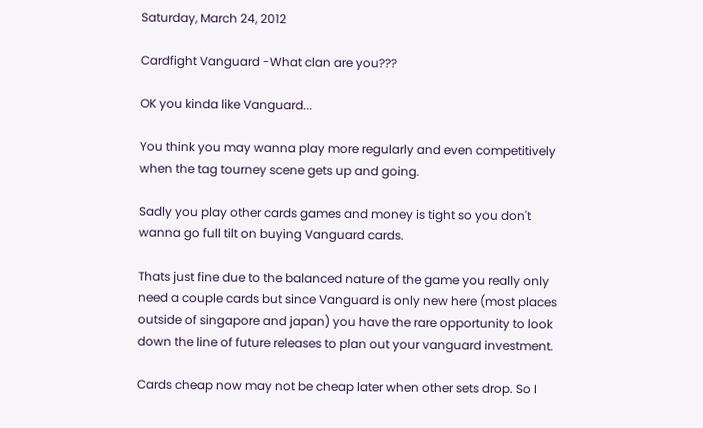Saturday, March 24, 2012

Cardfight Vanguard -What clan are you???

OK you kinda like Vanguard...

You think you may wanna play more regularly and even competitively when the tag tourney scene gets up and going.

Sadly you play other cards games and money is tight so you don't wanna go full tilt on buying Vanguard cards.

Thats just fine due to the balanced nature of the game you really only need a couple cards but since Vanguard is only new here (most places outside of singapore and japan) you have the rare opportunity to look down the line of future releases to plan out your vanguard investment.

Cards cheap now may not be cheap later when other sets drop. So I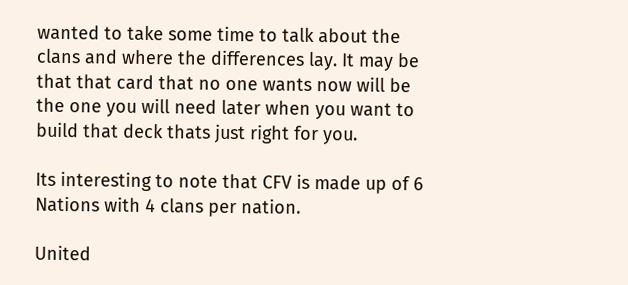wanted to take some time to talk about the clans and where the differences lay. It may be that that card that no one wants now will be the one you will need later when you want to build that deck thats just right for you.

Its interesting to note that CFV is made up of 6 Nations with 4 clans per nation.

United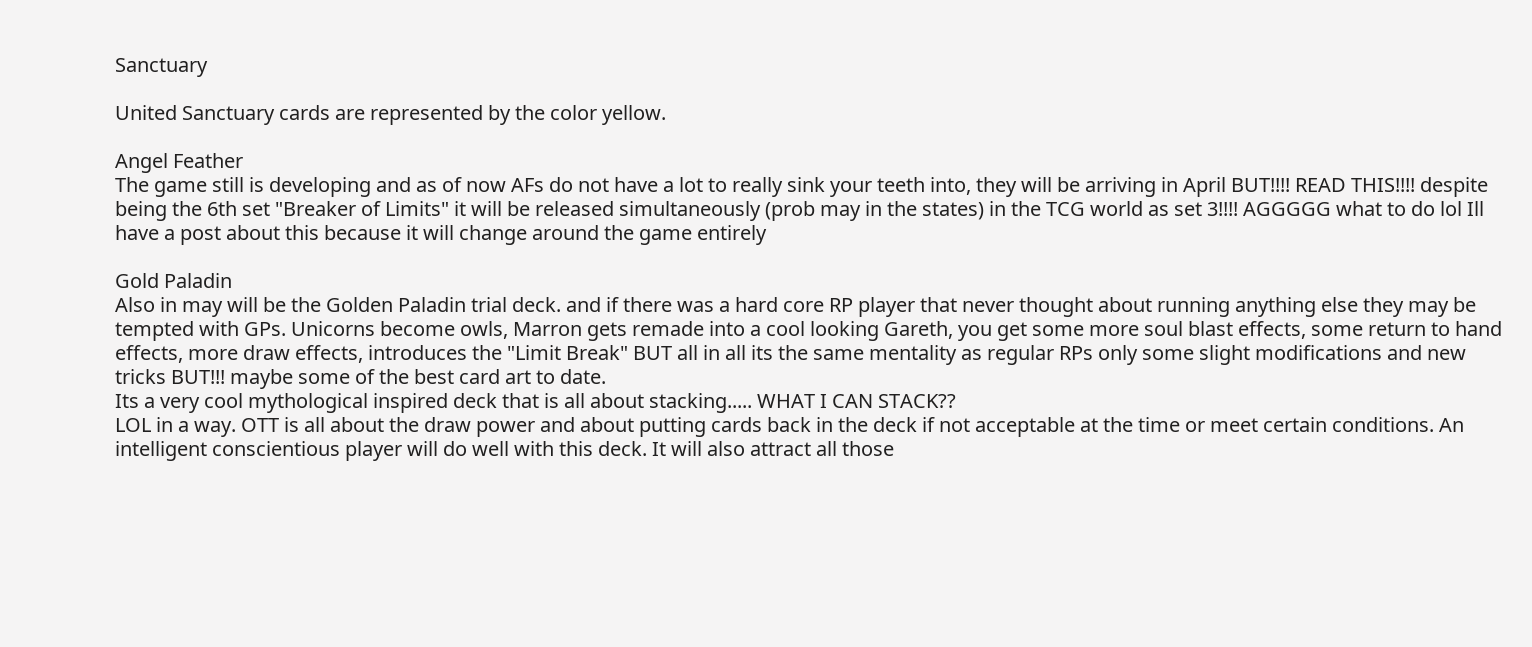Sanctuary

United Sanctuary cards are represented by the color yellow.

Angel Feather
The game still is developing and as of now AFs do not have a lot to really sink your teeth into, they will be arriving in April BUT!!!! READ THIS!!!! despite being the 6th set "Breaker of Limits" it will be released simultaneously (prob may in the states) in the TCG world as set 3!!!! AGGGGG what to do lol Ill have a post about this because it will change around the game entirely

Gold Paladin
Also in may will be the Golden Paladin trial deck. and if there was a hard core RP player that never thought about running anything else they may be tempted with GPs. Unicorns become owls, Marron gets remade into a cool looking Gareth, you get some more soul blast effects, some return to hand effects, more draw effects, introduces the "Limit Break" BUT all in all its the same mentality as regular RPs only some slight modifications and new tricks BUT!!! maybe some of the best card art to date.
Its a very cool mythological inspired deck that is all about stacking..... WHAT I CAN STACK??
LOL in a way. OTT is all about the draw power and about putting cards back in the deck if not acceptable at the time or meet certain conditions. An intelligent conscientious player will do well with this deck. It will also attract all those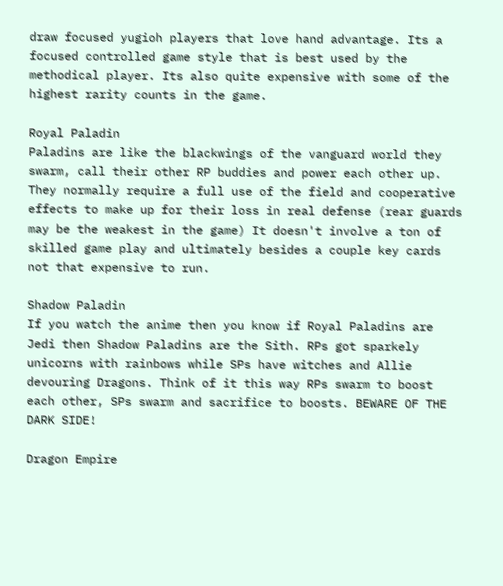draw focused yugioh players that love hand advantage. Its a focused controlled game style that is best used by the methodical player. Its also quite expensive with some of the highest rarity counts in the game.

Royal Paladin
Paladins are like the blackwings of the vanguard world they swarm, call their other RP buddies and power each other up. They normally require a full use of the field and cooperative effects to make up for their loss in real defense (rear guards may be the weakest in the game) It doesn't involve a ton of skilled game play and ultimately besides a couple key cards not that expensive to run.

Shadow Paladin
If you watch the anime then you know if Royal Paladins are Jedi then Shadow Paladins are the Sith. RPs got sparkely unicorns with rainbows while SPs have witches and Allie devouring Dragons. Think of it this way RPs swarm to boost each other, SPs swarm and sacrifice to boosts. BEWARE OF THE DARK SIDE!

Dragon Empire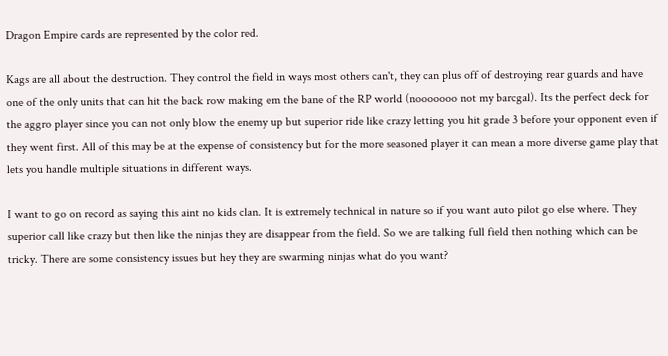Dragon Empire cards are represented by the color red.

Kags are all about the destruction. They control the field in ways most others can't, they can plus off of destroying rear guards and have one of the only units that can hit the back row making em the bane of the RP world (nooooooo not my barcgal). Its the perfect deck for the aggro player since you can not only blow the enemy up but superior ride like crazy letting you hit grade 3 before your opponent even if they went first. All of this may be at the expense of consistency but for the more seasoned player it can mean a more diverse game play that lets you handle multiple situations in different ways.

I want to go on record as saying this aint no kids clan. It is extremely technical in nature so if you want auto pilot go else where. They superior call like crazy but then like the ninjas they are disappear from the field. So we are talking full field then nothing which can be tricky. There are some consistency issues but hey they are swarming ninjas what do you want?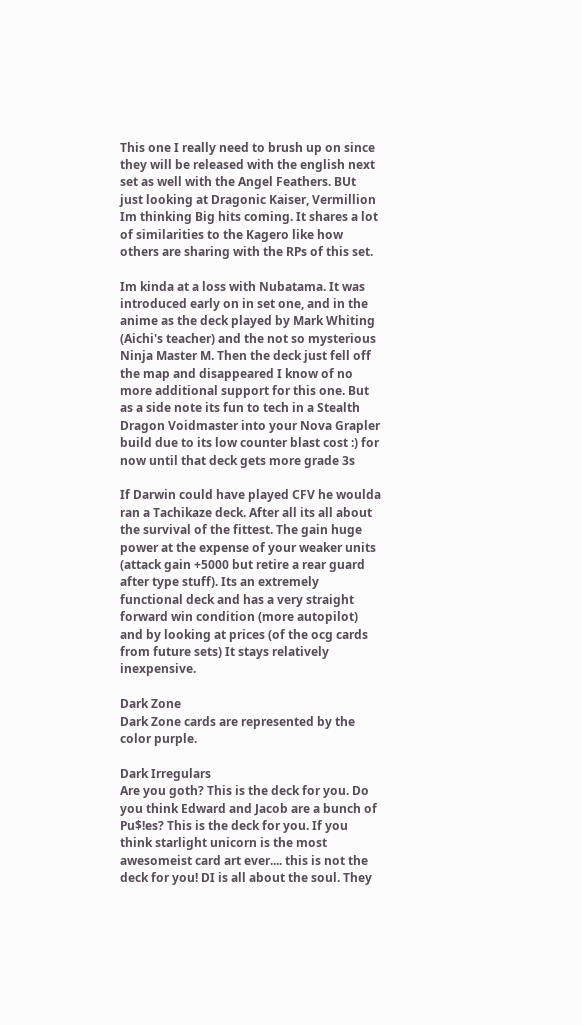This one I really need to brush up on since they will be released with the english next set as well with the Angel Feathers. BUt just looking at Dragonic Kaiser, Vermillion Im thinking Big hits coming. It shares a lot of similarities to the Kagero like how others are sharing with the RPs of this set.

Im kinda at a loss with Nubatama. It was introduced early on in set one, and in the anime as the deck played by Mark Whiting (Aichi's teacher) and the not so mysterious Ninja Master M. Then the deck just fell off the map and disappeared I know of no more additional support for this one. But as a side note its fun to tech in a Stealth Dragon Voidmaster into your Nova Grapler build due to its low counter blast cost :) for now until that deck gets more grade 3s

If Darwin could have played CFV he woulda ran a Tachikaze deck. After all its all about the survival of the fittest. The gain huge power at the expense of your weaker units (attack gain +5000 but retire a rear guard after type stuff). Its an extremely functional deck and has a very straight forward win condition (more autopilot) and by looking at prices (of the ocg cards from future sets) It stays relatively inexpensive.

Dark Zone
Dark Zone cards are represented by the color purple.

Dark Irregulars
Are you goth? This is the deck for you. Do you think Edward and Jacob are a bunch of Pu$!es? This is the deck for you. If you think starlight unicorn is the most awesomeist card art ever.... this is not the deck for you! DI is all about the soul. They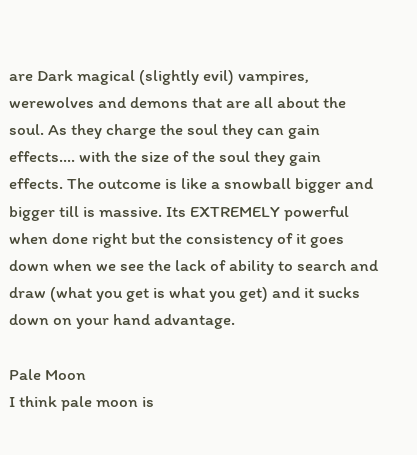are Dark magical (slightly evil) vampires, werewolves and demons that are all about the soul. As they charge the soul they can gain effects.... with the size of the soul they gain effects. The outcome is like a snowball bigger and bigger till is massive. Its EXTREMELY powerful when done right but the consistency of it goes down when we see the lack of ability to search and draw (what you get is what you get) and it sucks down on your hand advantage.

Pale Moon
I think pale moon is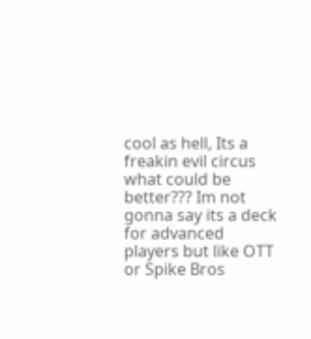cool as hell, Its a freakin evil circus what could be better??? Im not gonna say its a deck for advanced players but like OTT or Spike Bros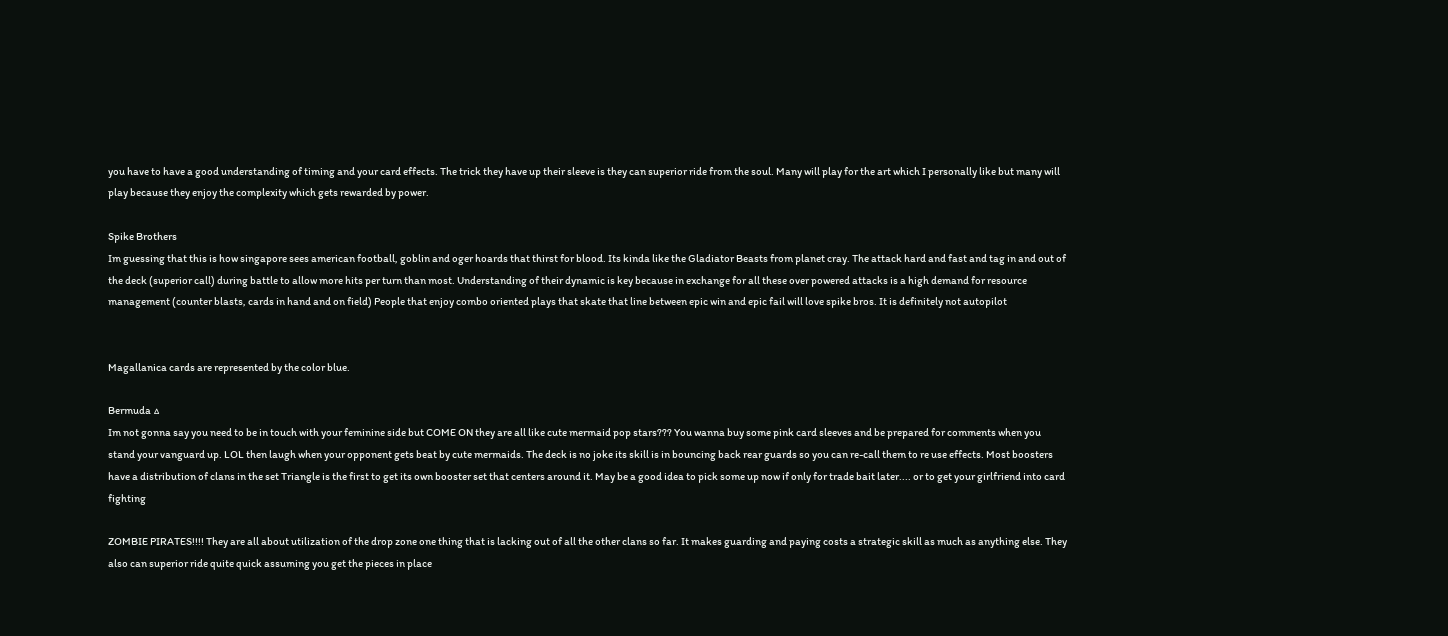you have to have a good understanding of timing and your card effects. The trick they have up their sleeve is they can superior ride from the soul. Many will play for the art which I personally like but many will play because they enjoy the complexity which gets rewarded by power.

Spike Brothers
Im guessing that this is how singapore sees american football, goblin and oger hoards that thirst for blood. Its kinda like the Gladiator Beasts from planet cray. The attack hard and fast and tag in and out of the deck (superior call) during battle to allow more hits per turn than most. Understanding of their dynamic is key because in exchange for all these over powered attacks is a high demand for resource management (counter blasts, cards in hand and on field) People that enjoy combo oriented plays that skate that line between epic win and epic fail will love spike bros. It is definitely not autopilot


Magallanica cards are represented by the color blue.

Bermuda △
Im not gonna say you need to be in touch with your feminine side but COME ON they are all like cute mermaid pop stars??? You wanna buy some pink card sleeves and be prepared for comments when you stand your vanguard up. LOL then laugh when your opponent gets beat by cute mermaids. The deck is no joke its skill is in bouncing back rear guards so you can re-call them to re use effects. Most boosters have a distribution of clans in the set Triangle is the first to get its own booster set that centers around it. May be a good idea to pick some up now if only for trade bait later.... or to get your girlfriend into card fighting

ZOMBIE PIRATES!!!! They are all about utilization of the drop zone one thing that is lacking out of all the other clans so far. It makes guarding and paying costs a strategic skill as much as anything else. They also can superior ride quite quick assuming you get the pieces in place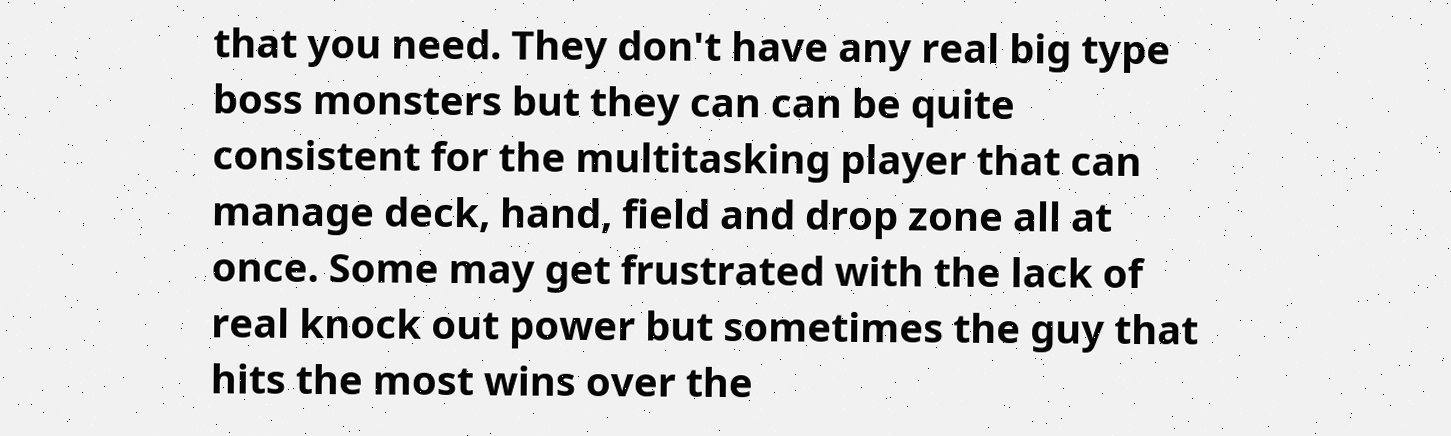that you need. They don't have any real big type boss monsters but they can can be quite consistent for the multitasking player that can manage deck, hand, field and drop zone all at once. Some may get frustrated with the lack of real knock out power but sometimes the guy that hits the most wins over the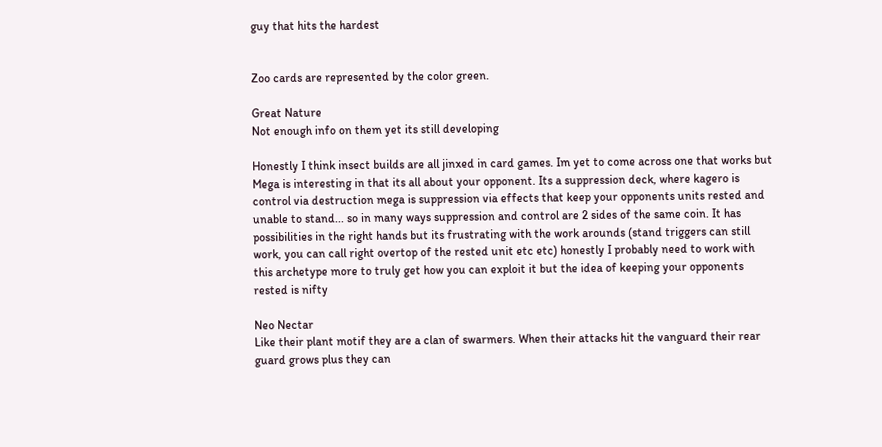guy that hits the hardest


Zoo cards are represented by the color green.

Great Nature
Not enough info on them yet its still developing

Honestly I think insect builds are all jinxed in card games. Im yet to come across one that works but Mega is interesting in that its all about your opponent. Its a suppression deck, where kagero is control via destruction mega is suppression via effects that keep your opponents units rested and unable to stand... so in many ways suppression and control are 2 sides of the same coin. It has possibilities in the right hands but its frustrating with the work arounds (stand triggers can still work, you can call right overtop of the rested unit etc etc) honestly I probably need to work with this archetype more to truly get how you can exploit it but the idea of keeping your opponents rested is nifty

Neo Nectar
Like their plant motif they are a clan of swarmers. When their attacks hit the vanguard their rear guard grows plus they can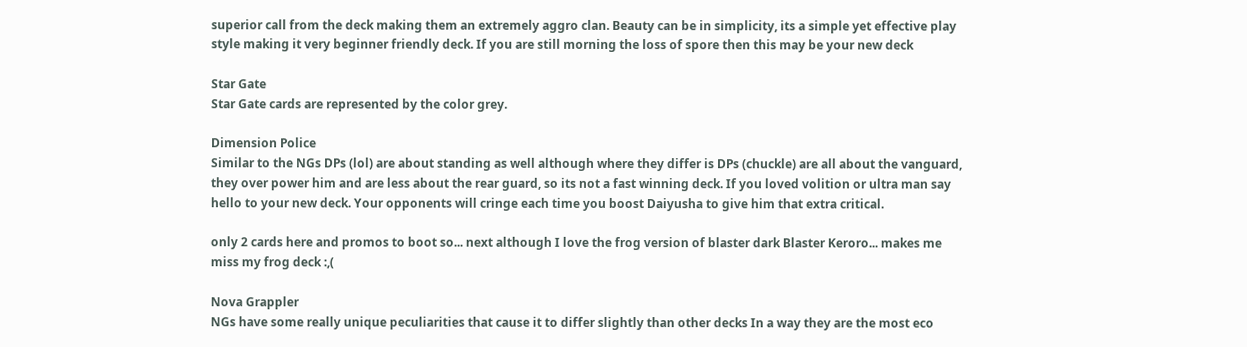superior call from the deck making them an extremely aggro clan. Beauty can be in simplicity, its a simple yet effective play style making it very beginner friendly deck. If you are still morning the loss of spore then this may be your new deck

Star Gate
Star Gate cards are represented by the color grey.

Dimension Police
Similar to the NGs DPs (lol) are about standing as well although where they differ is DPs (chuckle) are all about the vanguard, they over power him and are less about the rear guard, so its not a fast winning deck. If you loved volition or ultra man say hello to your new deck. Your opponents will cringe each time you boost Daiyusha to give him that extra critical.

only 2 cards here and promos to boot so... next although I love the frog version of blaster dark Blaster Keroro... makes me miss my frog deck :,(

Nova Grappler
NGs have some really unique peculiarities that cause it to differ slightly than other decks In a way they are the most eco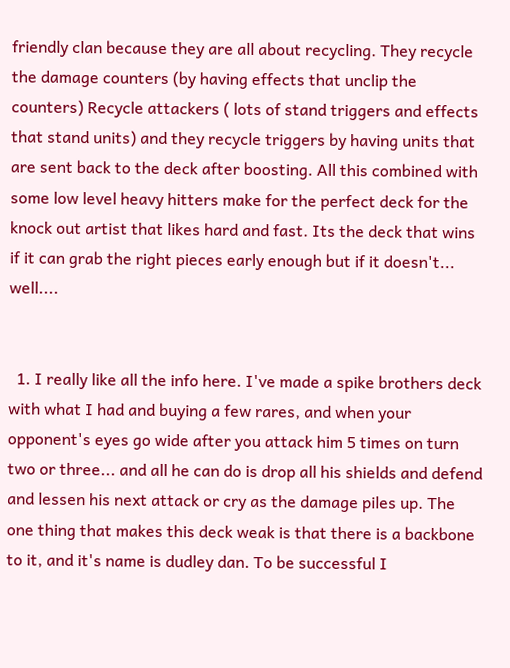friendly clan because they are all about recycling. They recycle the damage counters (by having effects that unclip the counters) Recycle attackers ( lots of stand triggers and effects that stand units) and they recycle triggers by having units that are sent back to the deck after boosting. All this combined with some low level heavy hitters make for the perfect deck for the knock out artist that likes hard and fast. Its the deck that wins if it can grab the right pieces early enough but if it doesn't... well....


  1. I really like all the info here. I've made a spike brothers deck with what I had and buying a few rares, and when your opponent's eyes go wide after you attack him 5 times on turn two or three... and all he can do is drop all his shields and defend and lessen his next attack or cry as the damage piles up. The one thing that makes this deck weak is that there is a backbone to it, and it's name is dudley dan. To be successful I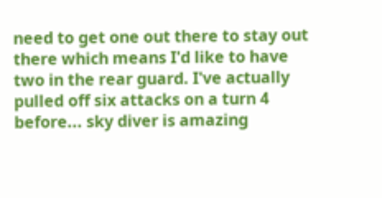need to get one out there to stay out there which means I'd like to have two in the rear guard. I've actually pulled off six attacks on a turn 4 before... sky diver is amazing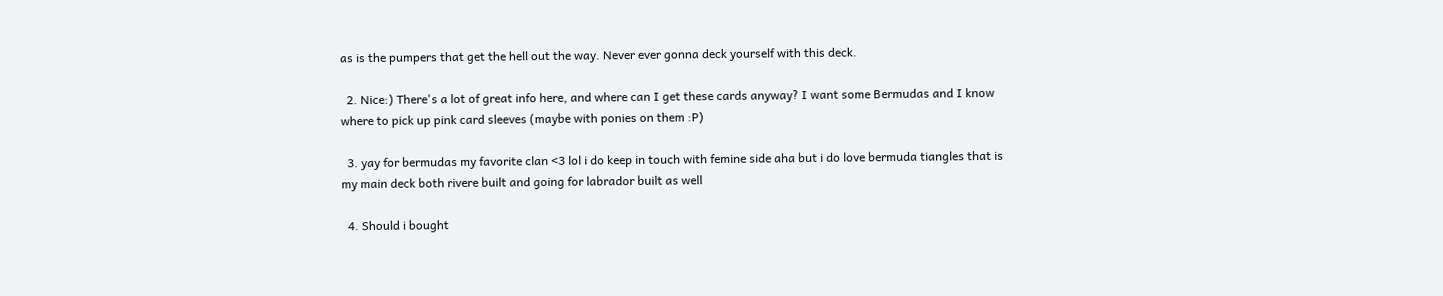as is the pumpers that get the hell out the way. Never ever gonna deck yourself with this deck.

  2. Nice:) There's a lot of great info here, and where can I get these cards anyway? I want some Bermudas and I know where to pick up pink card sleeves (maybe with ponies on them :P)

  3. yay for bermudas my favorite clan <3 lol i do keep in touch with femine side aha but i do love bermuda tiangles that is my main deck both rivere built and going for labrador built as well

  4. Should i bought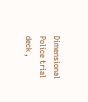Dimensional Police trial deck ,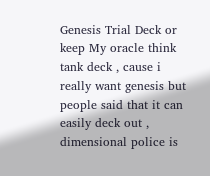Genesis Trial Deck or keep My oracle think tank deck , cause i really want genesis but people said that it can easily deck out , dimensional police is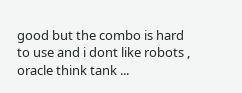good but the combo is hard to use and i dont like robots , oracle think tank ...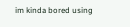im kinda bored using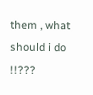them , what should i do !!???